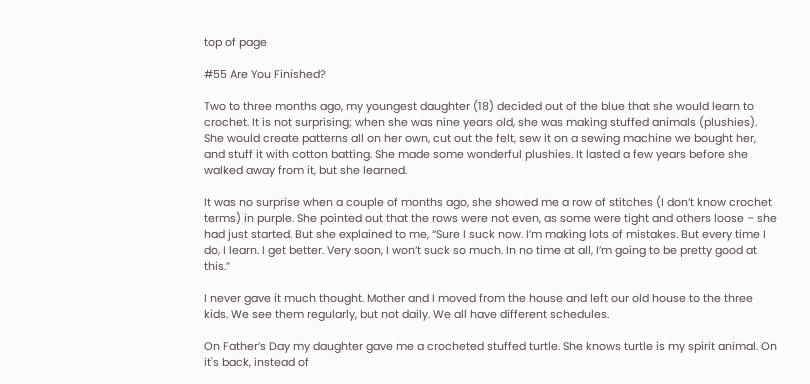top of page

#55 Are You Finished?

Two to three months ago, my youngest daughter (18) decided out of the blue that she would learn to crochet. It is not surprising; when she was nine years old, she was making stuffed animals (plushies). She would create patterns all on her own, cut out the felt, sew it on a sewing machine we bought her, and stuff it with cotton batting. She made some wonderful plushies. It lasted a few years before she walked away from it, but she learned.

It was no surprise when a couple of months ago, she showed me a row of stitches (I don’t know crochet terms) in purple. She pointed out that the rows were not even, as some were tight and others loose – she had just started. But she explained to me, “Sure I suck now. I’m making lots of mistakes. But every time I do, I learn. I get better. Very soon, I won’t suck so much. In no time at all, I’m going to be pretty good at this.”

I never gave it much thought. Mother and I moved from the house and left our old house to the three kids. We see them regularly, but not daily. We all have different schedules.

On Father’s Day my daughter gave me a crocheted stuffed turtle. She knows turtle is my spirit animal. On it's back, instead of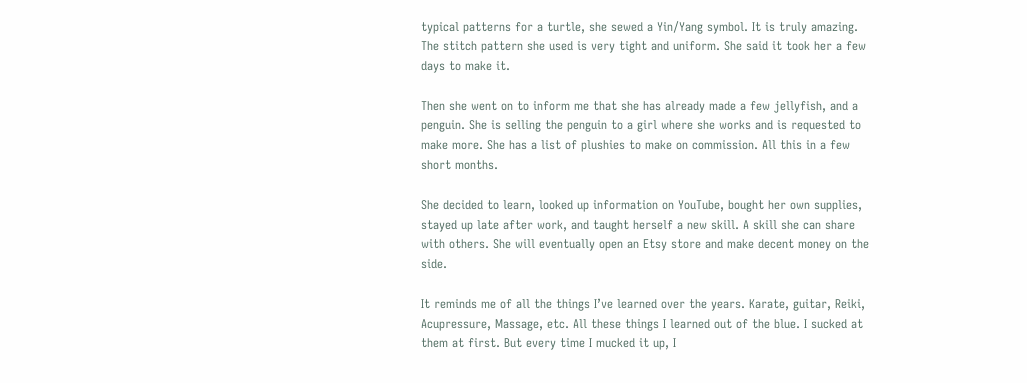typical patterns for a turtle, she sewed a Yin/Yang symbol. It is truly amazing. The stitch pattern she used is very tight and uniform. She said it took her a few days to make it.

Then she went on to inform me that she has already made a few jellyfish, and a penguin. She is selling the penguin to a girl where she works and is requested to make more. She has a list of plushies to make on commission. All this in a few short months.

She decided to learn, looked up information on YouTube, bought her own supplies, stayed up late after work, and taught herself a new skill. A skill she can share with others. She will eventually open an Etsy store and make decent money on the side.

It reminds me of all the things I’ve learned over the years. Karate, guitar, Reiki, Acupressure, Massage, etc. All these things I learned out of the blue. I sucked at them at first. But every time I mucked it up, I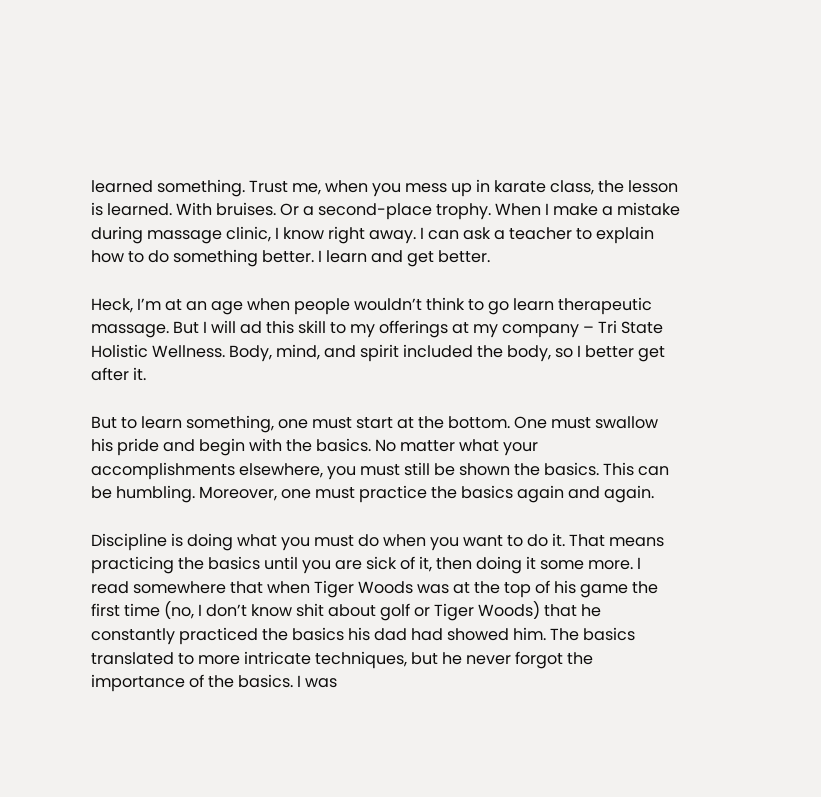learned something. Trust me, when you mess up in karate class, the lesson is learned. With bruises. Or a second-place trophy. When I make a mistake during massage clinic, I know right away. I can ask a teacher to explain how to do something better. I learn and get better.

Heck, I’m at an age when people wouldn’t think to go learn therapeutic massage. But I will ad this skill to my offerings at my company – Tri State Holistic Wellness. Body, mind, and spirit included the body, so I better get after it.

But to learn something, one must start at the bottom. One must swallow his pride and begin with the basics. No matter what your accomplishments elsewhere, you must still be shown the basics. This can be humbling. Moreover, one must practice the basics again and again.

Discipline is doing what you must do when you want to do it. That means practicing the basics until you are sick of it, then doing it some more. I read somewhere that when Tiger Woods was at the top of his game the first time (no, I don’t know shit about golf or Tiger Woods) that he constantly practiced the basics his dad had showed him. The basics translated to more intricate techniques, but he never forgot the importance of the basics. I was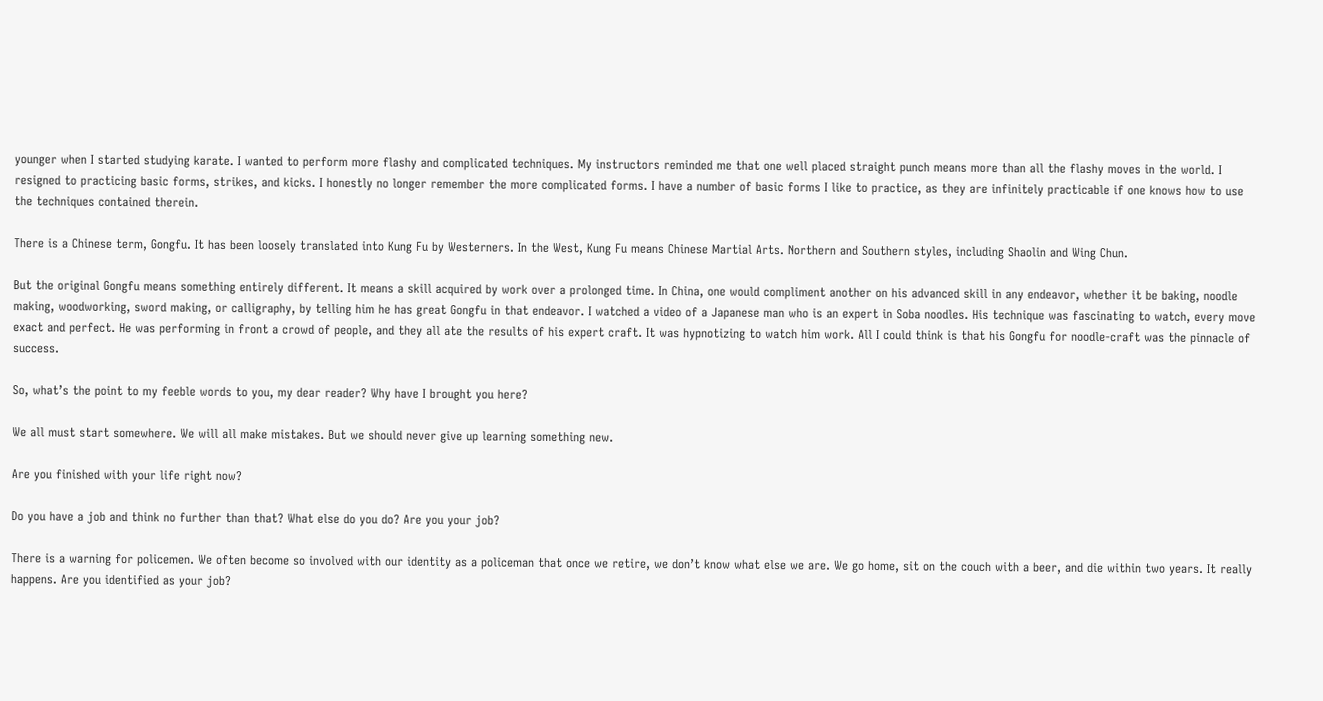younger when I started studying karate. I wanted to perform more flashy and complicated techniques. My instructors reminded me that one well placed straight punch means more than all the flashy moves in the world. I resigned to practicing basic forms, strikes, and kicks. I honestly no longer remember the more complicated forms. I have a number of basic forms I like to practice, as they are infinitely practicable if one knows how to use the techniques contained therein.

There is a Chinese term, Gongfu. It has been loosely translated into Kung Fu by Westerners. In the West, Kung Fu means Chinese Martial Arts. Northern and Southern styles, including Shaolin and Wing Chun.

But the original Gongfu means something entirely different. It means a skill acquired by work over a prolonged time. In China, one would compliment another on his advanced skill in any endeavor, whether it be baking, noodle making, woodworking, sword making, or calligraphy, by telling him he has great Gongfu in that endeavor. I watched a video of a Japanese man who is an expert in Soba noodles. His technique was fascinating to watch, every move exact and perfect. He was performing in front a crowd of people, and they all ate the results of his expert craft. It was hypnotizing to watch him work. All I could think is that his Gongfu for noodle-craft was the pinnacle of success.

So, what’s the point to my feeble words to you, my dear reader? Why have I brought you here?

We all must start somewhere. We will all make mistakes. But we should never give up learning something new.

Are you finished with your life right now?

Do you have a job and think no further than that? What else do you do? Are you your job?

There is a warning for policemen. We often become so involved with our identity as a policeman that once we retire, we don’t know what else we are. We go home, sit on the couch with a beer, and die within two years. It really happens. Are you identified as your job?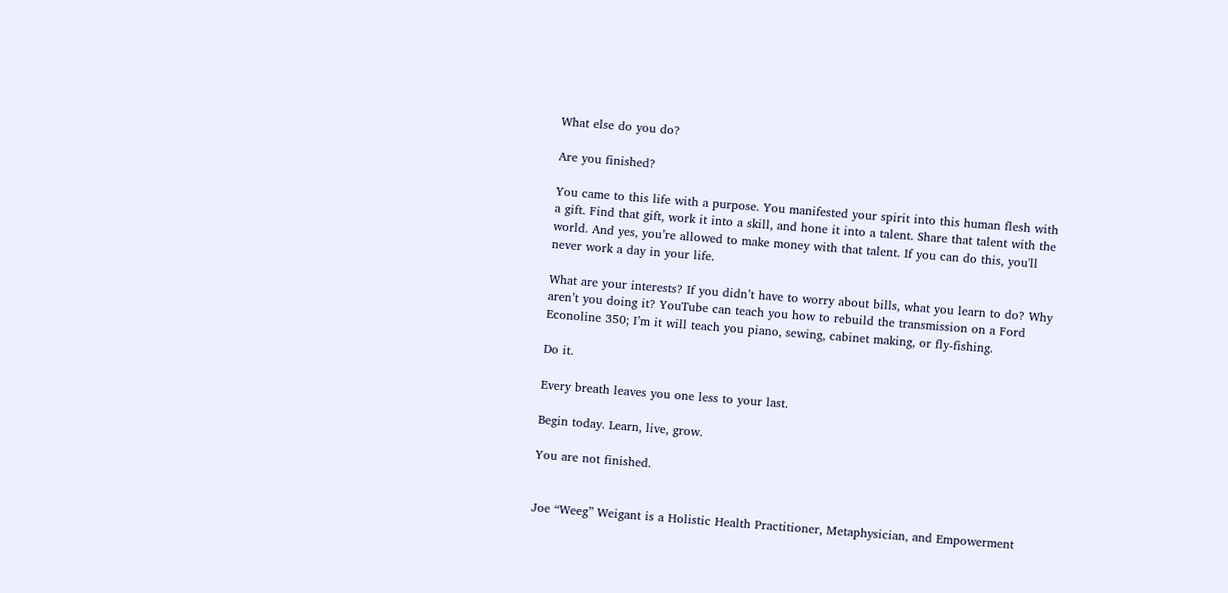What else do you do?

Are you finished?

You came to this life with a purpose. You manifested your spirit into this human flesh with a gift. Find that gift, work it into a skill, and hone it into a talent. Share that talent with the world. And yes, you’re allowed to make money with that talent. If you can do this, you'll never work a day in your life.

What are your interests? If you didn’t have to worry about bills, what you learn to do? Why aren’t you doing it? YouTube can teach you how to rebuild the transmission on a Ford Econoline 350; I’m it will teach you piano, sewing, cabinet making, or fly-fishing.

Do it.

Every breath leaves you one less to your last.

Begin today. Learn, live, grow.

You are not finished.


Joe “Weeg” Weigant is a Holistic Health Practitioner, Metaphysician, and Empowerment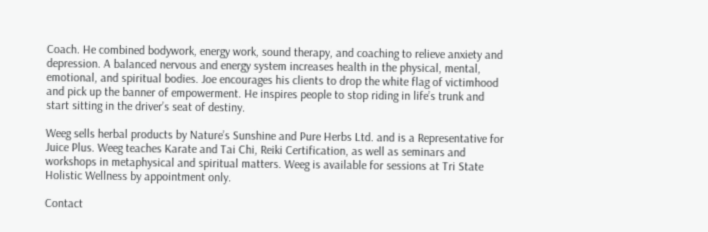Coach. He combined bodywork, energy work, sound therapy, and coaching to relieve anxiety and depression. A balanced nervous and energy system increases health in the physical, mental, emotional, and spiritual bodies. Joe encourages his clients to drop the white flag of victimhood and pick up the banner of empowerment. He inspires people to stop riding in life’s trunk and start sitting in the driver’s seat of destiny.

Weeg sells herbal products by Nature’s Sunshine and Pure Herbs Ltd. and is a Representative for Juice Plus. Weeg teaches Karate and Tai Chi, Reiki Certification, as well as seminars and workshops in metaphysical and spiritual matters. Weeg is available for sessions at Tri State Holistic Wellness by appointment only.

Contact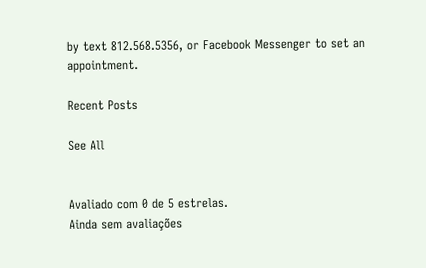by text 812.568.5356, or Facebook Messenger to set an appointment.

Recent Posts

See All


Avaliado com 0 de 5 estrelas.
Ainda sem avaliações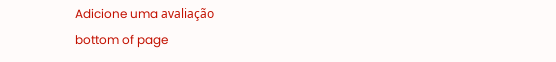Adicione uma avaliação
bottom of page